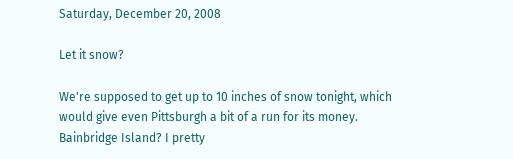Saturday, December 20, 2008

Let it snow?

We're supposed to get up to 10 inches of snow tonight, which would give even Pittsburgh a bit of a run for its money. Bainbridge Island? I pretty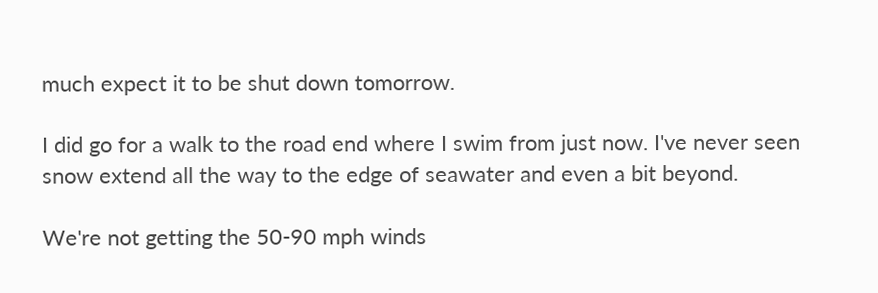much expect it to be shut down tomorrow.

I did go for a walk to the road end where I swim from just now. I've never seen snow extend all the way to the edge of seawater and even a bit beyond.

We're not getting the 50-90 mph winds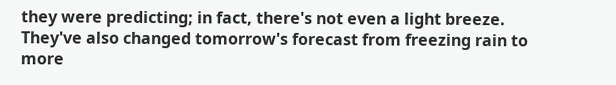they were predicting; in fact, there's not even a light breeze. They've also changed tomorrow's forecast from freezing rain to more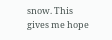snow. This gives me hope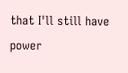that I'll still have power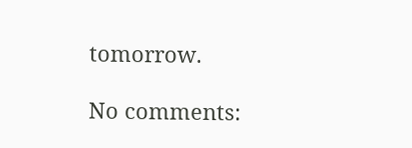tomorrow.

No comments: